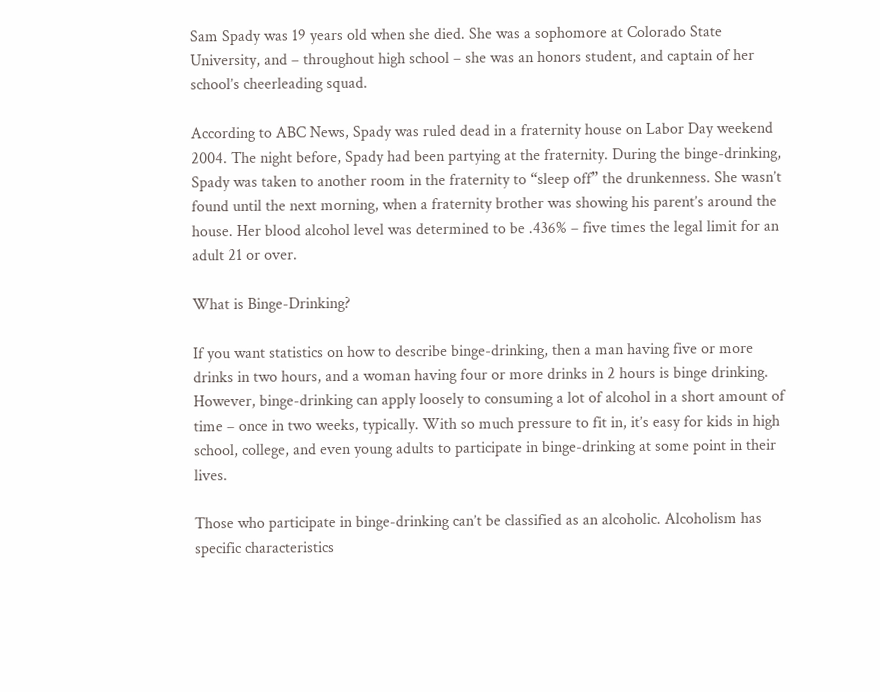Sam Spady was 19 years old when she died. She was a sophomore at Colorado State University, and – throughout high school – she was an honors student, and captain of her school’s cheerleading squad.

According to ABC News, Spady was ruled dead in a fraternity house on Labor Day weekend 2004. The night before, Spady had been partying at the fraternity. During the binge-drinking, Spady was taken to another room in the fraternity to “sleep off” the drunkenness. She wasn’t found until the next morning, when a fraternity brother was showing his parent’s around the house. Her blood alcohol level was determined to be .436% – five times the legal limit for an adult 21 or over.

What is Binge-Drinking?

If you want statistics on how to describe binge-drinking, then a man having five or more drinks in two hours, and a woman having four or more drinks in 2 hours is binge drinking. However, binge-drinking can apply loosely to consuming a lot of alcohol in a short amount of time – once in two weeks, typically. With so much pressure to fit in, it’s easy for kids in high school, college, and even young adults to participate in binge-drinking at some point in their lives.

Those who participate in binge-drinking can’t be classified as an alcoholic. Alcoholism has specific characteristics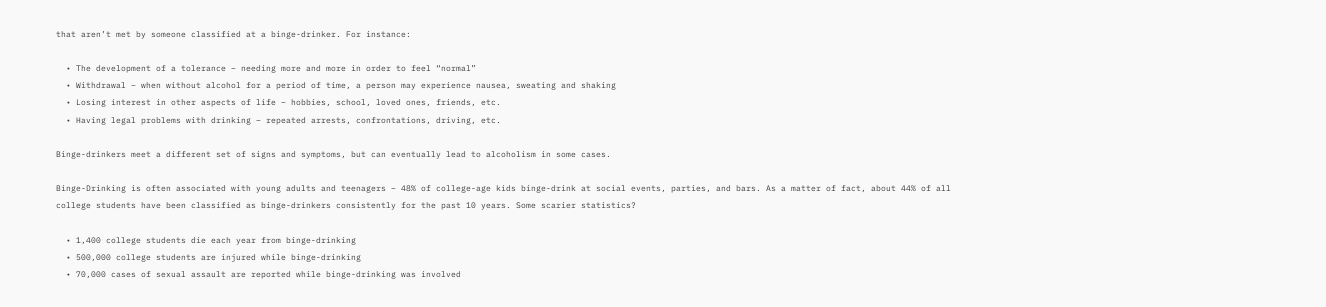that aren’t met by someone classified at a binge-drinker. For instance:

  • The development of a tolerance – needing more and more in order to feel “normal”
  • Withdrawal – when without alcohol for a period of time, a person may experience nausea, sweating and shaking
  • Losing interest in other aspects of life – hobbies, school, loved ones, friends, etc.
  • Having legal problems with drinking – repeated arrests, confrontations, driving, etc.

Binge-drinkers meet a different set of signs and symptoms, but can eventually lead to alcoholism in some cases.

Binge-Drinking is often associated with young adults and teenagers – 48% of college-age kids binge-drink at social events, parties, and bars. As a matter of fact, about 44% of all college students have been classified as binge-drinkers consistently for the past 10 years. Some scarier statistics?

  • 1,400 college students die each year from binge-drinking
  • 500,000 college students are injured while binge-drinking
  • 70,000 cases of sexual assault are reported while binge-drinking was involved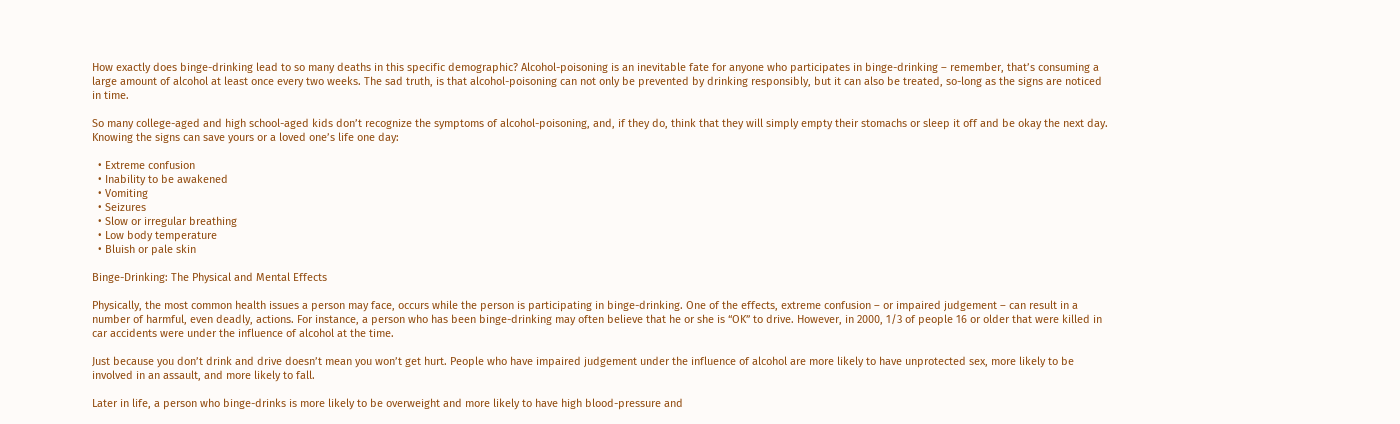How exactly does binge-drinking lead to so many deaths in this specific demographic? Alcohol-poisoning is an inevitable fate for anyone who participates in binge-drinking – remember, that’s consuming a large amount of alcohol at least once every two weeks. The sad truth, is that alcohol-poisoning can not only be prevented by drinking responsibly, but it can also be treated, so-long as the signs are noticed in time.

So many college-aged and high school-aged kids don’t recognize the symptoms of alcohol-poisoning, and, if they do, think that they will simply empty their stomachs or sleep it off and be okay the next day. Knowing the signs can save yours or a loved one’s life one day:

  • Extreme confusion
  • Inability to be awakened
  • Vomiting
  • Seizures
  • Slow or irregular breathing
  • Low body temperature
  • Bluish or pale skin

Binge-Drinking: The Physical and Mental Effects

Physically, the most common health issues a person may face, occurs while the person is participating in binge-drinking. One of the effects, extreme confusion – or impaired judgement – can result in a number of harmful, even deadly, actions. For instance, a person who has been binge-drinking may often believe that he or she is “OK” to drive. However, in 2000, 1/3 of people 16 or older that were killed in car accidents were under the influence of alcohol at the time.

Just because you don’t drink and drive doesn’t mean you won’t get hurt. People who have impaired judgement under the influence of alcohol are more likely to have unprotected sex, more likely to be involved in an assault, and more likely to fall.

Later in life, a person who binge-drinks is more likely to be overweight and more likely to have high blood-pressure and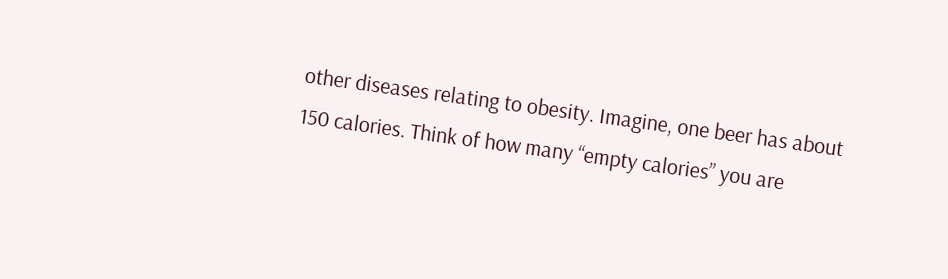other diseases relating to obesity. Imagine, one beer has about 150 calories. Think of how many “empty calories” you are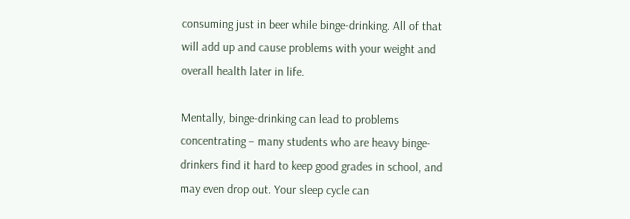consuming just in beer while binge-drinking. All of that will add up and cause problems with your weight and overall health later in life.

Mentally, binge-drinking can lead to problems concentrating – many students who are heavy binge-drinkers find it hard to keep good grades in school, and may even drop out. Your sleep cycle can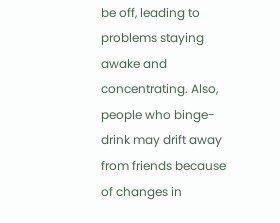be off, leading to problems staying awake and concentrating. Also, people who binge-drink may drift away from friends because of changes in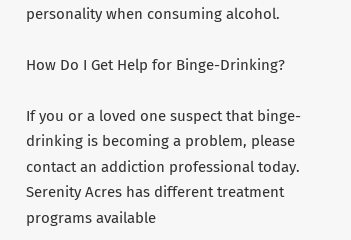personality when consuming alcohol.

How Do I Get Help for Binge-Drinking?

If you or a loved one suspect that binge-drinking is becoming a problem, please contact an addiction professional today. Serenity Acres has different treatment programs available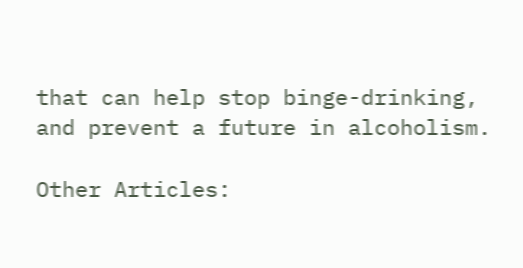that can help stop binge-drinking, and prevent a future in alcoholism.

Other Articles: